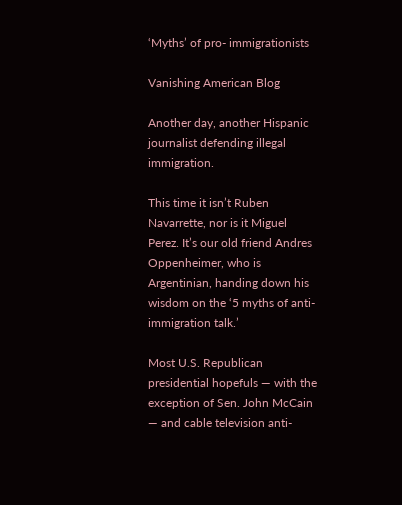‘Myths’ of pro- immigrationists

Vanishing American Blog

Another day, another Hispanic journalist defending illegal immigration.

This time it isn’t Ruben Navarrette, nor is it Miguel Perez. It’s our old friend Andres Oppenheimer, who is Argentinian, handing down his wisdom on the ‘5 myths of anti-immigration talk.’

Most U.S. Republican presidential hopefuls — with the exception of Sen. John McCain — and cable television anti-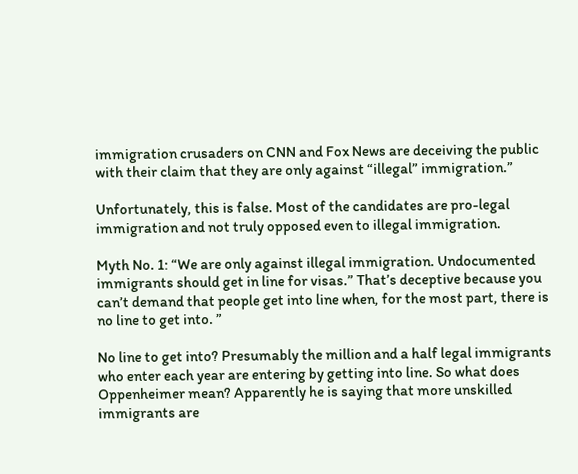immigration crusaders on CNN and Fox News are deceiving the public with their claim that they are only against “illegal” immigration.”

Unfortunately, this is false. Most of the candidates are pro-legal immigration and not truly opposed even to illegal immigration.

Myth No. 1: “We are only against illegal immigration. Undocumented immigrants should get in line for visas.” That’s deceptive because you can’t demand that people get into line when, for the most part, there is no line to get into. ”

No line to get into? Presumably the million and a half legal immigrants who enter each year are entering by getting into line. So what does Oppenheimer mean? Apparently he is saying that more unskilled immigrants are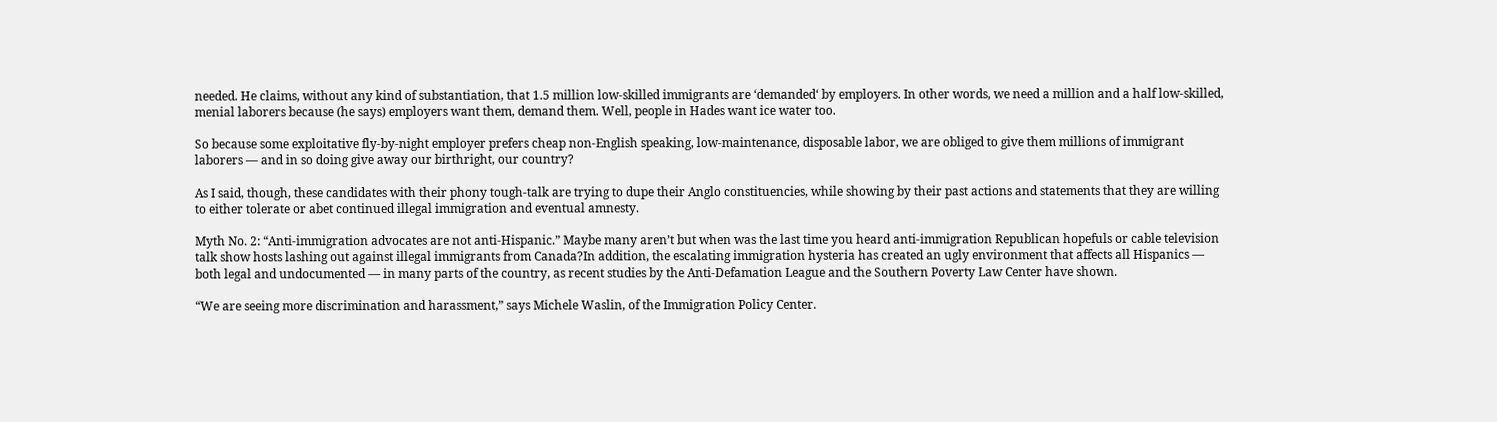needed. He claims, without any kind of substantiation, that 1.5 million low-skilled immigrants are ‘demanded‘ by employers. In other words, we need a million and a half low-skilled, menial laborers because (he says) employers want them, demand them. Well, people in Hades want ice water too.

So because some exploitative fly-by-night employer prefers cheap non-English speaking, low-maintenance, disposable labor, we are obliged to give them millions of immigrant laborers — and in so doing give away our birthright, our country?

As I said, though, these candidates with their phony tough-talk are trying to dupe their Anglo constituencies, while showing by their past actions and statements that they are willing to either tolerate or abet continued illegal immigration and eventual amnesty.

Myth No. 2: “Anti-immigration advocates are not anti-Hispanic.” Maybe many aren’t but when was the last time you heard anti-immigration Republican hopefuls or cable television talk show hosts lashing out against illegal immigrants from Canada?In addition, the escalating immigration hysteria has created an ugly environment that affects all Hispanics — both legal and undocumented — in many parts of the country, as recent studies by the Anti-Defamation League and the Southern Poverty Law Center have shown.

“We are seeing more discrimination and harassment,” says Michele Waslin, of the Immigration Policy Center.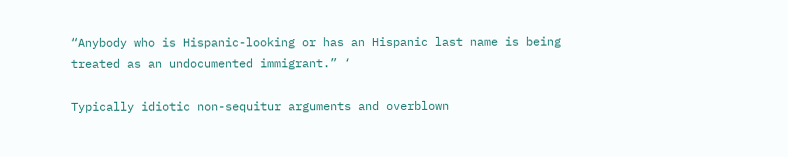“Anybody who is Hispanic-looking or has an Hispanic last name is being treated as an undocumented immigrant.” ‘

Typically idiotic non-sequitur arguments and overblown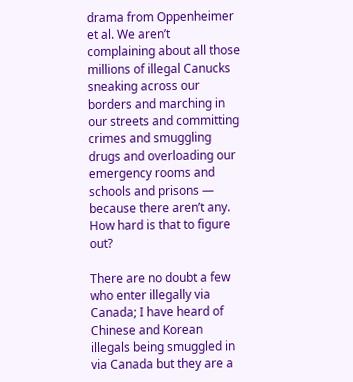drama from Oppenheimer et al. We aren’t complaining about all those millions of illegal Canucks sneaking across our borders and marching in our streets and committing crimes and smuggling drugs and overloading our emergency rooms and schools and prisons — because there aren’t any. How hard is that to figure out?

There are no doubt a few who enter illegally via Canada; I have heard of Chinese and Korean illegals being smuggled in via Canada but they are a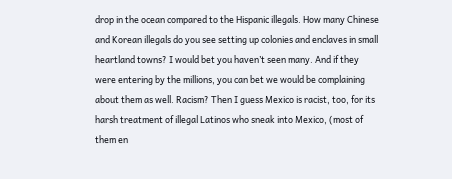drop in the ocean compared to the Hispanic illegals. How many Chinese and Korean illegals do you see setting up colonies and enclaves in small heartland towns? I would bet you haven’t seen many. And if they were entering by the millions, you can bet we would be complaining about them as well. Racism? Then I guess Mexico is racist, too, for its harsh treatment of illegal Latinos who sneak into Mexico, (most of them en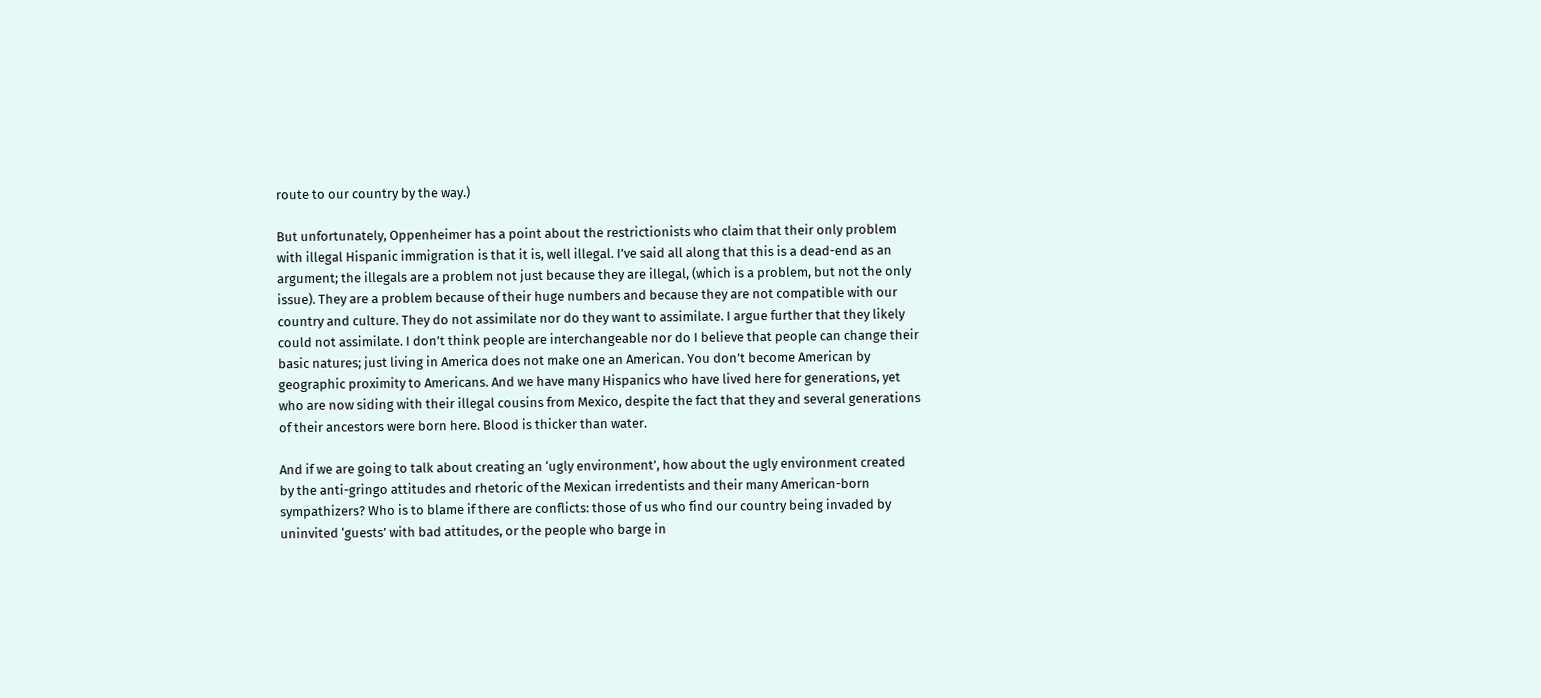route to our country by the way.)

But unfortunately, Oppenheimer has a point about the restrictionists who claim that their only problem with illegal Hispanic immigration is that it is, well illegal. I’ve said all along that this is a dead-end as an argument; the illegals are a problem not just because they are illegal, (which is a problem, but not the only issue). They are a problem because of their huge numbers and because they are not compatible with our country and culture. They do not assimilate nor do they want to assimilate. I argue further that they likely could not assimilate. I don’t think people are interchangeable nor do I believe that people can change their basic natures; just living in America does not make one an American. You don’t become American by geographic proximity to Americans. And we have many Hispanics who have lived here for generations, yet who are now siding with their illegal cousins from Mexico, despite the fact that they and several generations of their ancestors were born here. Blood is thicker than water.

And if we are going to talk about creating an ‘ugly environment’, how about the ugly environment created by the anti-gringo attitudes and rhetoric of the Mexican irredentists and their many American-born sympathizers? Who is to blame if there are conflicts: those of us who find our country being invaded by uninvited ‘guests’ with bad attitudes, or the people who barge in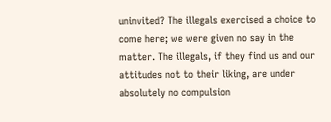uninvited? The illegals exercised a choice to come here; we were given no say in the matter. The illegals, if they find us and our attitudes not to their liking, are under absolutely no compulsion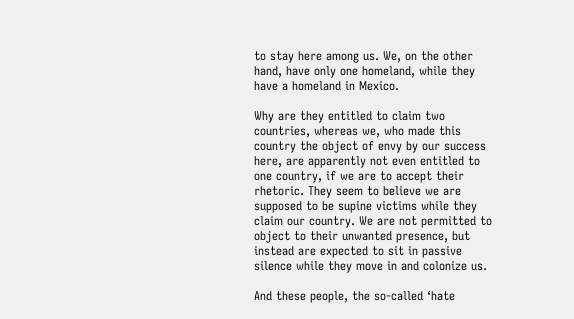to stay here among us. We, on the other hand, have only one homeland, while they have a homeland in Mexico.

Why are they entitled to claim two countries, whereas we, who made this country the object of envy by our success here, are apparently not even entitled to one country, if we are to accept their rhetoric. They seem to believe we are supposed to be supine victims while they claim our country. We are not permitted to object to their unwanted presence, but instead are expected to sit in passive silence while they move in and colonize us.

And these people, the so-called ‘hate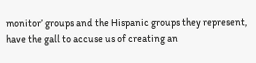monitor’ groups and the Hispanic groups they represent, have the gall to accuse us of creating an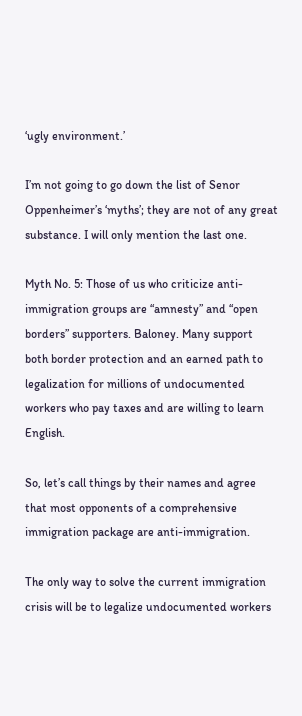‘ugly environment.’

I’m not going to go down the list of Senor Oppenheimer’s ‘myths’; they are not of any great substance. I will only mention the last one.

Myth No. 5: Those of us who criticize anti-immigration groups are “amnesty” and “open borders” supporters. Baloney. Many support both border protection and an earned path to legalization for millions of undocumented workers who pay taxes and are willing to learn English.

So, let’s call things by their names and agree that most opponents of a comprehensive immigration package are anti-immigration.

The only way to solve the current immigration crisis will be to legalize undocumented workers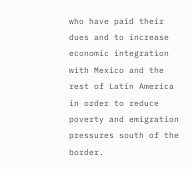who have paid their dues and to increase economic integration with Mexico and the rest of Latin America in order to reduce poverty and emigration pressures south of the border.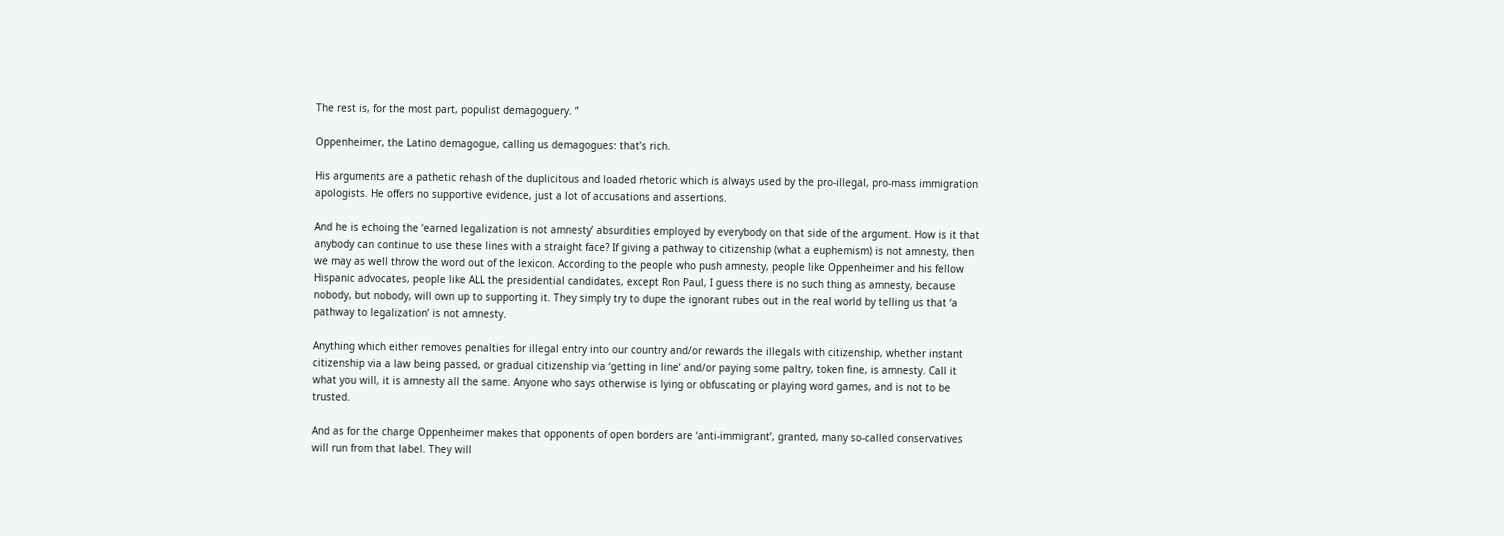The rest is, for the most part, populist demagoguery. ”

Oppenheimer, the Latino demagogue, calling us demagogues: that’s rich.

His arguments are a pathetic rehash of the duplicitous and loaded rhetoric which is always used by the pro-illegal, pro-mass immigration apologists. He offers no supportive evidence, just a lot of accusations and assertions.

And he is echoing the ‘earned legalization is not amnesty’ absurdities employed by everybody on that side of the argument. How is it that anybody can continue to use these lines with a straight face? If giving a pathway to citizenship (what a euphemism) is not amnesty, then we may as well throw the word out of the lexicon. According to the people who push amnesty, people like Oppenheimer and his fellow Hispanic advocates, people like ALL the presidential candidates, except Ron Paul, I guess there is no such thing as amnesty, because nobody, but nobody, will own up to supporting it. They simply try to dupe the ignorant rubes out in the real world by telling us that ‘a pathway to legalization’ is not amnesty.

Anything which either removes penalties for illegal entry into our country and/or rewards the illegals with citizenship, whether instant citizenship via a law being passed, or gradual citizenship via ‘getting in line’ and/or paying some paltry, token fine, is amnesty. Call it what you will, it is amnesty all the same. Anyone who says otherwise is lying or obfuscating or playing word games, and is not to be trusted.

And as for the charge Oppenheimer makes that opponents of open borders are ‘anti-immigrant’, granted, many so-called conservatives will run from that label. They will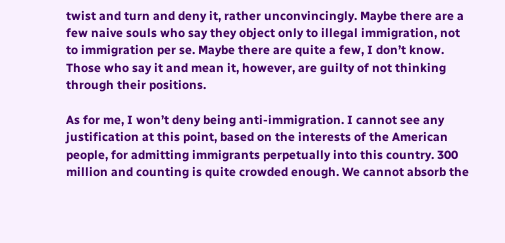twist and turn and deny it, rather unconvincingly. Maybe there are a few naive souls who say they object only to illegal immigration, not to immigration per se. Maybe there are quite a few, I don’t know. Those who say it and mean it, however, are guilty of not thinking through their positions.

As for me, I won’t deny being anti-immigration. I cannot see any justification at this point, based on the interests of the American people, for admitting immigrants perpetually into this country. 300 million and counting is quite crowded enough. We cannot absorb the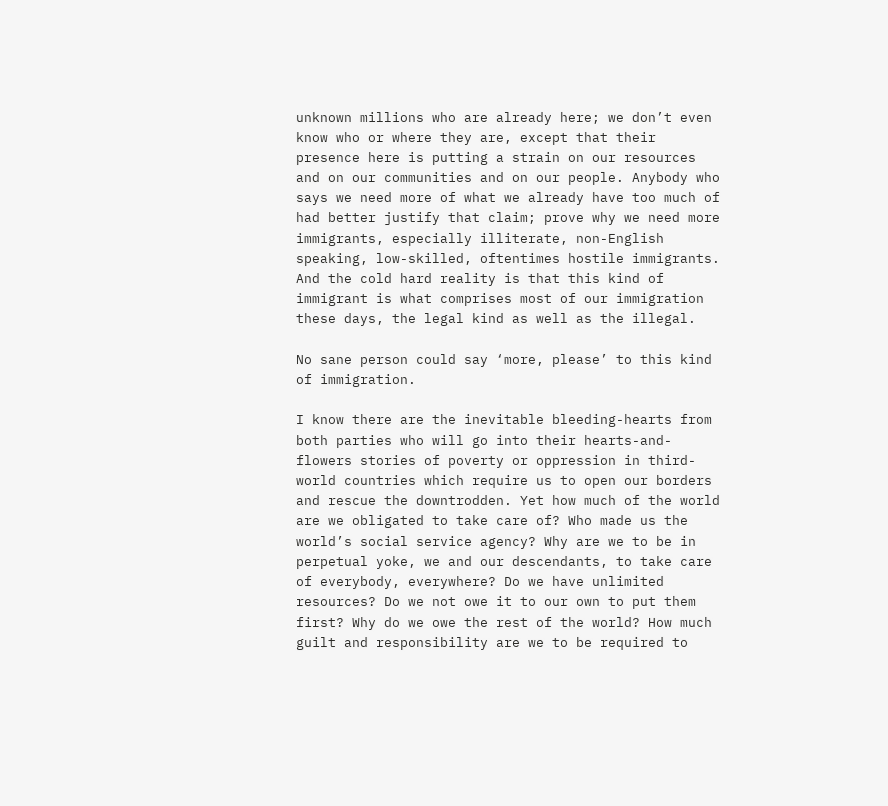unknown millions who are already here; we don’t even know who or where they are, except that their presence here is putting a strain on our resources and on our communities and on our people. Anybody who says we need more of what we already have too much of had better justify that claim; prove why we need more immigrants, especially illiterate, non-English speaking, low-skilled, oftentimes hostile immigrants. And the cold hard reality is that this kind of immigrant is what comprises most of our immigration these days, the legal kind as well as the illegal.

No sane person could say ‘more, please’ to this kind of immigration.

I know there are the inevitable bleeding-hearts from both parties who will go into their hearts-and-flowers stories of poverty or oppression in third-world countries which require us to open our borders and rescue the downtrodden. Yet how much of the world are we obligated to take care of? Who made us the world’s social service agency? Why are we to be in perpetual yoke, we and our descendants, to take care of everybody, everywhere? Do we have unlimited resources? Do we not owe it to our own to put them first? Why do we owe the rest of the world? How much guilt and responsibility are we to be required to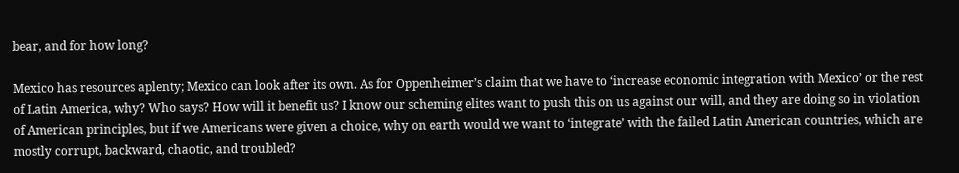bear, and for how long?

Mexico has resources aplenty; Mexico can look after its own. As for Oppenheimer’s claim that we have to ‘increase economic integration with Mexico’ or the rest of Latin America, why? Who says? How will it benefit us? I know our scheming elites want to push this on us against our will, and they are doing so in violation of American principles, but if we Americans were given a choice, why on earth would we want to ‘integrate’ with the failed Latin American countries, which are mostly corrupt, backward, chaotic, and troubled?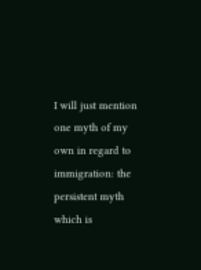I will just mention one myth of my own in regard to immigration: the persistent myth which is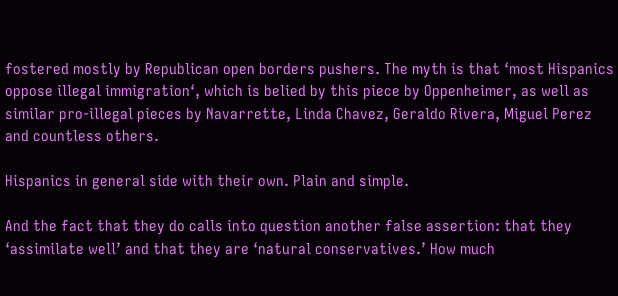fostered mostly by Republican open borders pushers. The myth is that ‘most Hispanics oppose illegal immigration‘, which is belied by this piece by Oppenheimer, as well as similar pro-illegal pieces by Navarrette, Linda Chavez, Geraldo Rivera, Miguel Perez and countless others.

Hispanics in general side with their own. Plain and simple.

And the fact that they do calls into question another false assertion: that they ‘assimilate well’ and that they are ‘natural conservatives.’ How much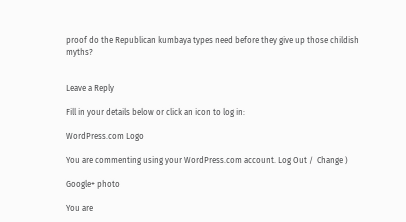proof do the Republican kumbaya types need before they give up those childish myths?


Leave a Reply

Fill in your details below or click an icon to log in:

WordPress.com Logo

You are commenting using your WordPress.com account. Log Out /  Change )

Google+ photo

You are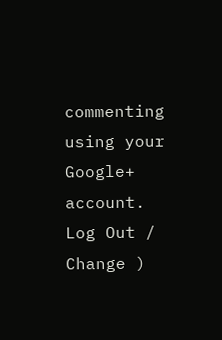commenting using your Google+ account. Log Out /  Change )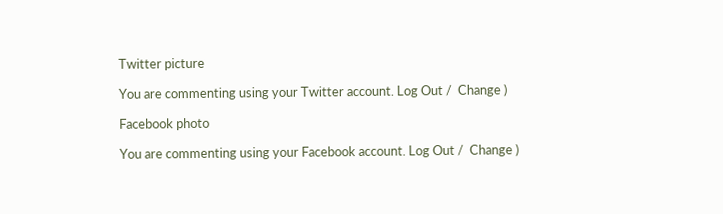Twitter picture

You are commenting using your Twitter account. Log Out /  Change )

Facebook photo

You are commenting using your Facebook account. Log Out /  Change )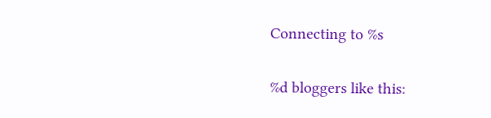Connecting to %s

%d bloggers like this: